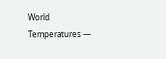World Temperatures —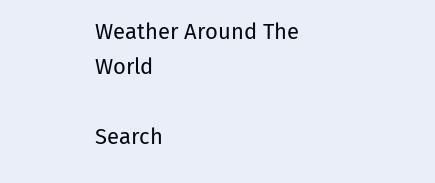Weather Around The World

Search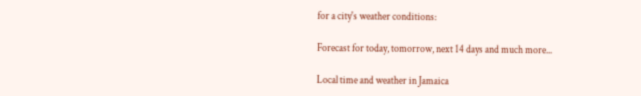for a city's weather conditions:

Forecast for today, tomorrow, next 14 days and much more...

Local time and weather in Jamaica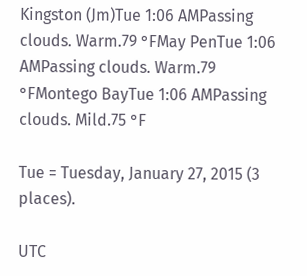Kingston (Jm)Tue 1:06 AMPassing clouds. Warm.79 °FMay PenTue 1:06 AMPassing clouds. Warm.79 °FMontego BayTue 1:06 AMPassing clouds. Mild.75 °F

Tue = Tuesday, January 27, 2015 (3 places).

UTC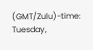(GMT/Zulu)-time: Tuesday,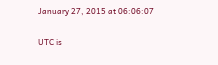January 27, 2015 at 06:06:07

UTC is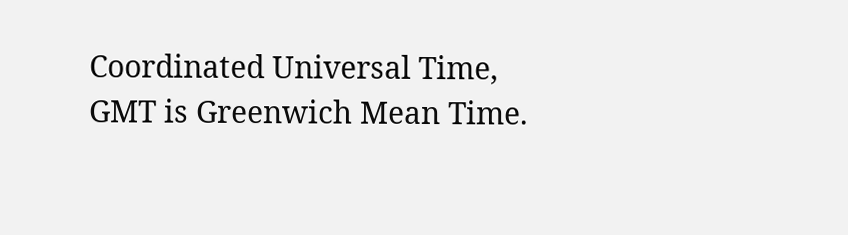Coordinated Universal Time, GMT is Greenwich Mean Time.